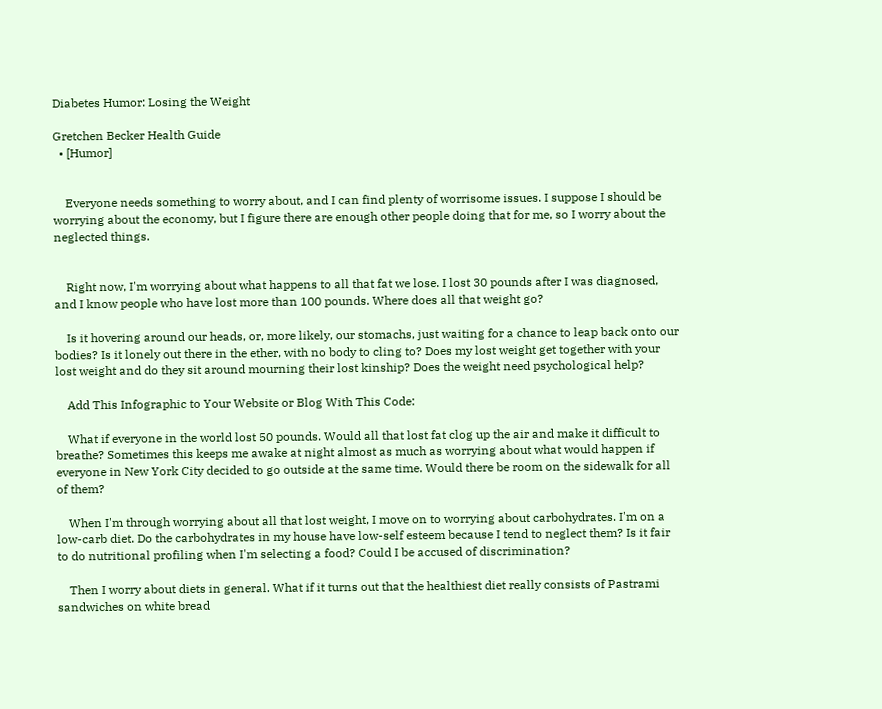Diabetes Humor: Losing the Weight

Gretchen Becker Health Guide
  • [Humor]


    Everyone needs something to worry about, and I can find plenty of worrisome issues. I suppose I should be worrying about the economy, but I figure there are enough other people doing that for me, so I worry about the neglected things.


    Right now, I'm worrying about what happens to all that fat we lose. I lost 30 pounds after I was diagnosed, and I know people who have lost more than 100 pounds. Where does all that weight go?

    Is it hovering around our heads, or, more likely, our stomachs, just waiting for a chance to leap back onto our bodies? Is it lonely out there in the ether, with no body to cling to? Does my lost weight get together with your lost weight and do they sit around mourning their lost kinship? Does the weight need psychological help?

    Add This Infographic to Your Website or Blog With This Code:

    What if everyone in the world lost 50 pounds. Would all that lost fat clog up the air and make it difficult to breathe? Sometimes this keeps me awake at night almost as much as worrying about what would happen if everyone in New York City decided to go outside at the same time. Would there be room on the sidewalk for all of them?

    When I'm through worrying about all that lost weight, I move on to worrying about carbohydrates. I'm on a low-carb diet. Do the carbohydrates in my house have low-self esteem because I tend to neglect them? Is it fair to do nutritional profiling when I'm selecting a food? Could I be accused of discrimination?

    Then I worry about diets in general. What if it turns out that the healthiest diet really consists of Pastrami sandwiches on white bread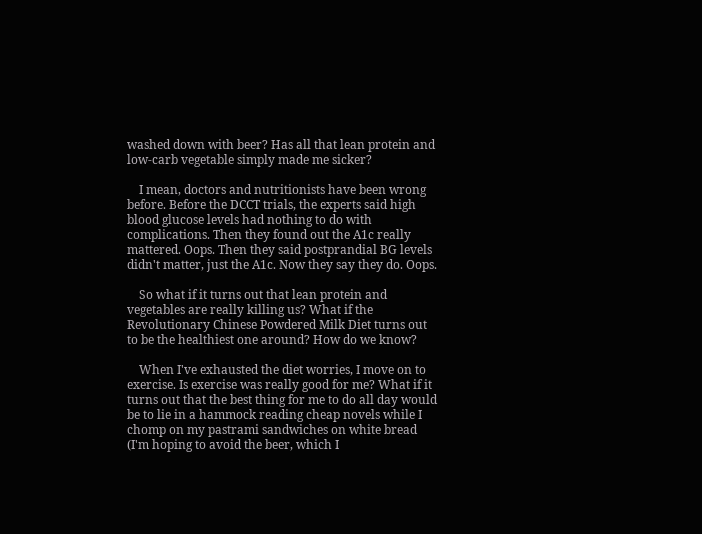washed down with beer? Has all that lean protein and low-carb vegetable simply made me sicker?

    I mean, doctors and nutritionists have been wrong before. Before the DCCT trials, the experts said high blood glucose levels had nothing to do with complications. Then they found out the A1c really mattered. Oops. Then they said postprandial BG levels didn't matter, just the A1c. Now they say they do. Oops.

    So what if it turns out that lean protein and vegetables are really killing us? What if the Revolutionary Chinese Powdered Milk Diet turns out to be the healthiest one around? How do we know?

    When I've exhausted the diet worries, I move on to exercise. Is exercise was really good for me? What if it turns out that the best thing for me to do all day would be to lie in a hammock reading cheap novels while I chomp on my pastrami sandwiches on white bread (I'm hoping to avoid the beer, which I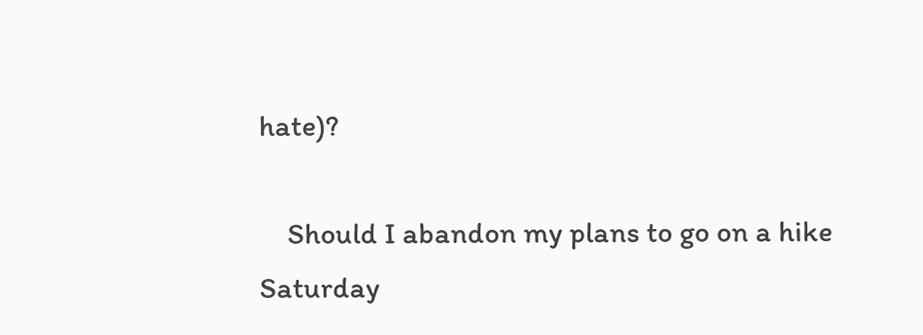hate)?

    Should I abandon my plans to go on a hike Saturday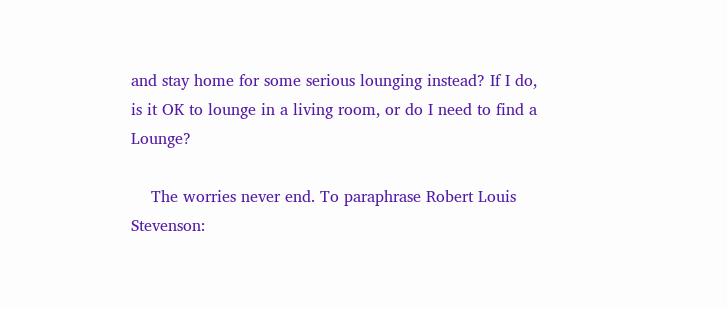and stay home for some serious lounging instead? If I do, is it OK to lounge in a living room, or do I need to find a Lounge?

    The worries never end. To paraphrase Robert Louis Stevenson: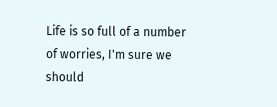Life is so full of a number of worries, I'm sure we should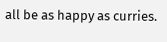all be as happy as curries.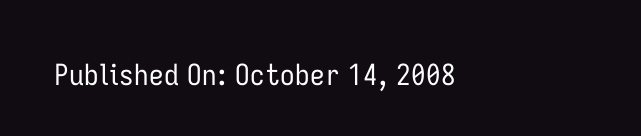Published On: October 14, 2008